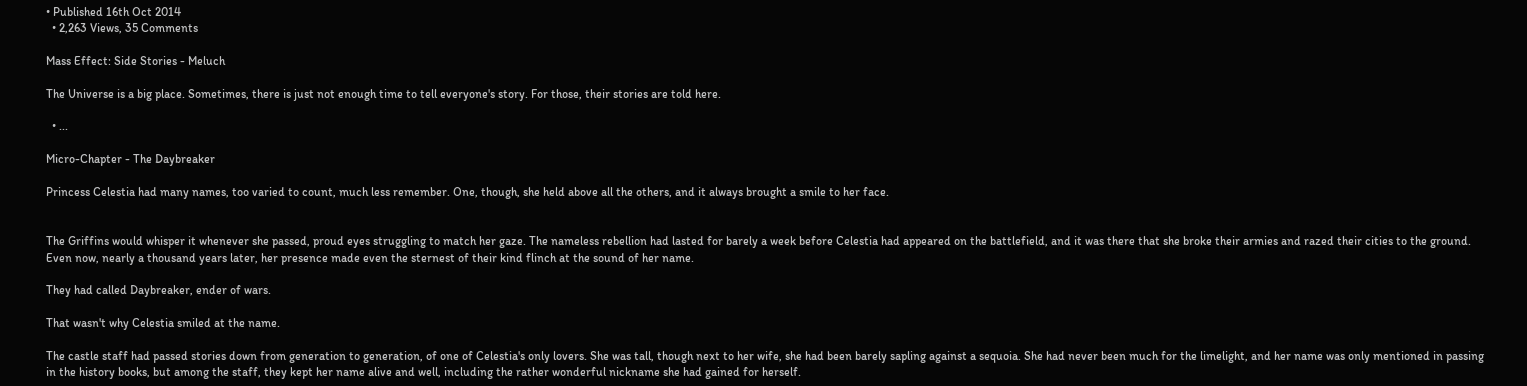• Published 16th Oct 2014
  • 2,263 Views, 35 Comments

Mass Effect: Side Stories - Meluch

The Universe is a big place. Sometimes, there is just not enough time to tell everyone's story. For those, their stories are told here.

  • ...

Micro-Chapter - The Daybreaker

Princess Celestia had many names, too varied to count, much less remember. One, though, she held above all the others, and it always brought a smile to her face.


The Griffins would whisper it whenever she passed, proud eyes struggling to match her gaze. The nameless rebellion had lasted for barely a week before Celestia had appeared on the battlefield, and it was there that she broke their armies and razed their cities to the ground. Even now, nearly a thousand years later, her presence made even the sternest of their kind flinch at the sound of her name.

They had called Daybreaker, ender of wars.

That wasn't why Celestia smiled at the name.

The castle staff had passed stories down from generation to generation, of one of Celestia's only lovers. She was tall, though next to her wife, she had been barely sapling against a sequoia. She had never been much for the limelight, and her name was only mentioned in passing in the history books, but among the staff, they kept her name alive and well, including the rather wonderful nickname she had gained for herself.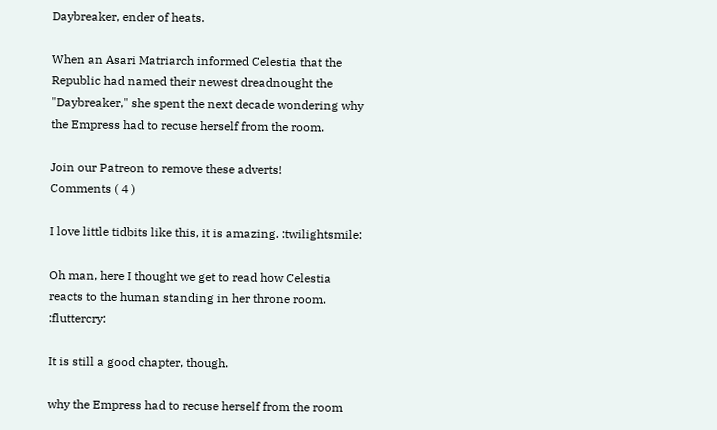Daybreaker, ender of heats.

When an Asari Matriarch informed Celestia that the Republic had named their newest dreadnought the "Daybreaker," she spent the next decade wondering why the Empress had to recuse herself from the room.

Join our Patreon to remove these adverts!
Comments ( 4 )

I love little tidbits like this, it is amazing. :twilightsmile:

Oh man, here I thought we get to read how Celestia reacts to the human standing in her throne room. :fluttercry:

It is still a good chapter, though.

why the Empress had to recuse herself from the room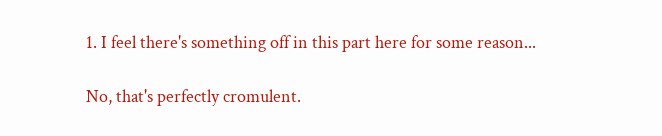1. I feel there's something off in this part here for some reason...

No, that's perfectly cromulent.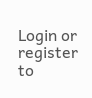Login or register to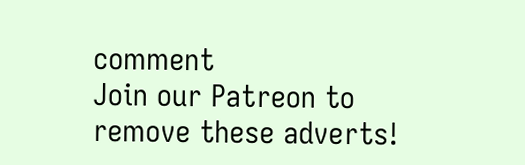comment
Join our Patreon to remove these adverts!